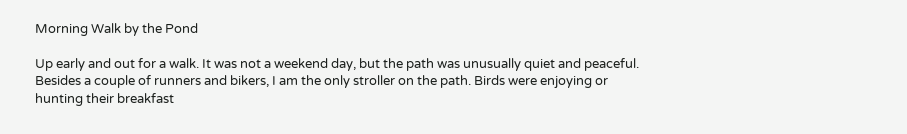Morning Walk by the Pond

Up early and out for a walk. It was not a weekend day, but the path was unusually quiet and peaceful. Besides a couple of runners and bikers, I am the only stroller on the path. Birds were enjoying or hunting their breakfast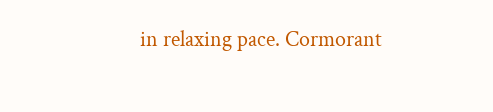in relaxing pace. Cormorant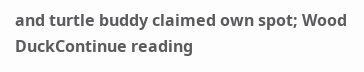and turtle buddy claimed own spot; Wood DuckContinue reading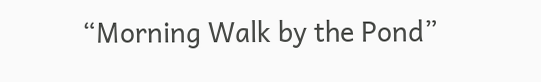“Morning Walk by the Pond”